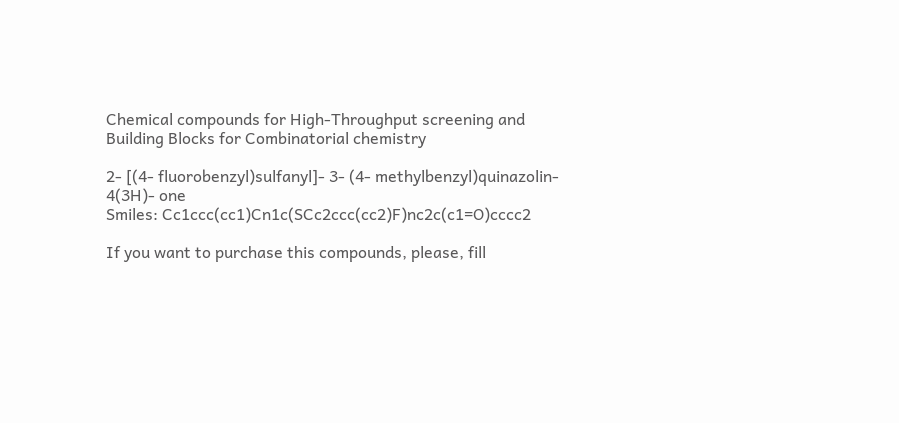Chemical compounds for High-Throughput screening and
Building Blocks for Combinatorial chemistry

2- [(4- fluorobenzyl)sulfanyl]- 3- (4- methylbenzyl)quinazolin- 4(3H)- one
Smiles: Cc1ccc(cc1)Cn1c(SCc2ccc(cc2)F)nc2c(c1=O)cccc2

If you want to purchase this compounds, please, fill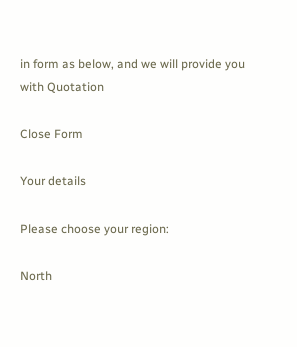in form as below, and we will provide you with Quotation

Close Form

Your details

Please choose your region:

North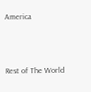America



Rest of The World